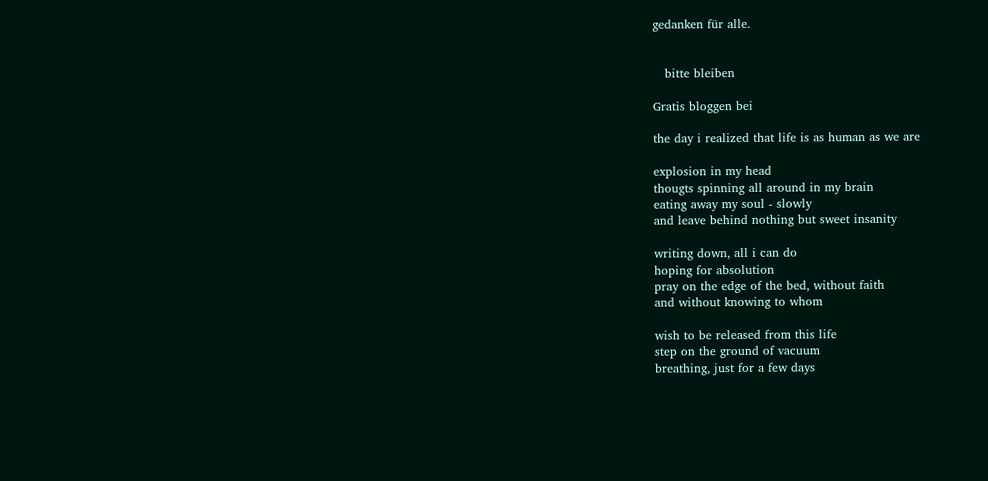gedanken für alle.


   bitte bleiben

Gratis bloggen bei

the day i realized that life is as human as we are

explosion in my head
thougts spinning all around in my brain
eating away my soul - slowly
and leave behind nothing but sweet insanity

writing down, all i can do
hoping for absolution
pray on the edge of the bed, without faith
and without knowing to whom

wish to be released from this life
step on the ground of vacuum
breathing, just for a few days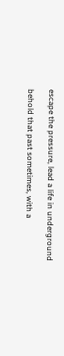escape the pressure, lead a life in underground

behold that past sometimes, with a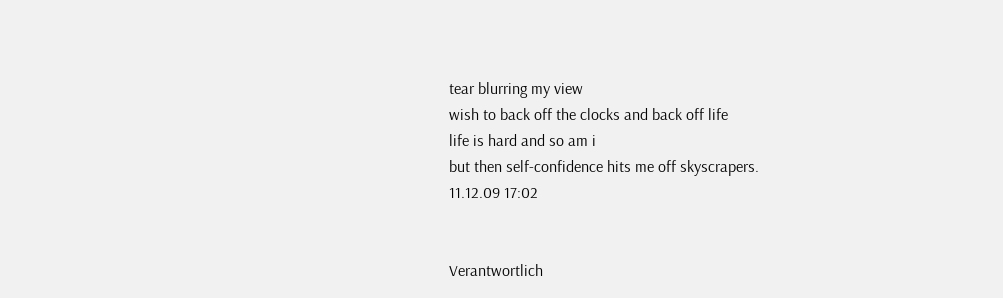tear blurring my view
wish to back off the clocks and back off life
life is hard and so am i
but then self-confidence hits me off skyscrapers.
11.12.09 17:02


Verantwortlich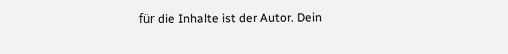für die Inhalte ist der Autor. Dein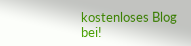kostenloses Blog bei!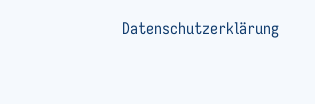Datenschutzerklärung